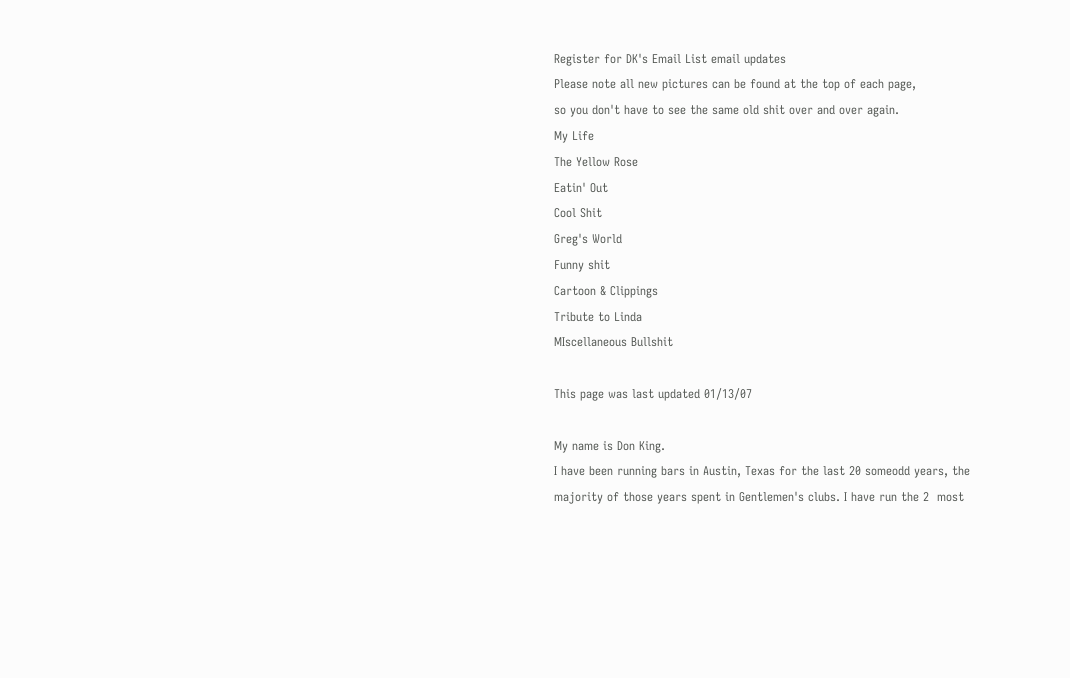Register for DK's Email List email updates
Please note all new pictures can be found at the top of each page,
so you don't have to see the same old shit over and over again.
My Life
The Yellow Rose
Eatin' Out
Cool Shit
Greg's World
Funny shit
Cartoon & Clippings
Tribute to Linda
MIscellaneous Bullshit

This page was last updated 01/13/07

My name is Don King.
I have been running bars in Austin, Texas for the last 20 someodd years, the majority of those years spent in Gentlemen's clubs. I have run the 2  most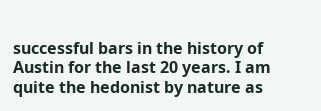successful bars in the history of Austin for the last 20 years. I am quite the hedonist by nature as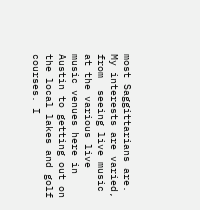most Saggittarians are. My interests are varied, from  seeing live music at the various live music venues here in Austin to getting out on the local lakes and golf courses. I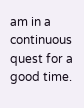am in a continuous quest for a good time.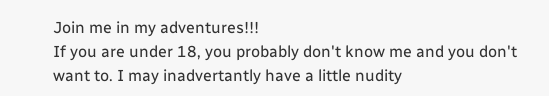Join me in my adventures!!!
If you are under 18, you probably don't know me and you don't want to. I may inadvertantly have a little nudity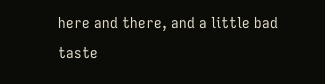here and there, and a little bad taste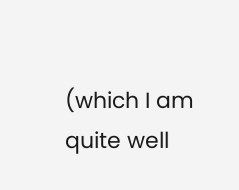(which I am quite well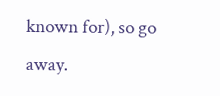known for), so go away.